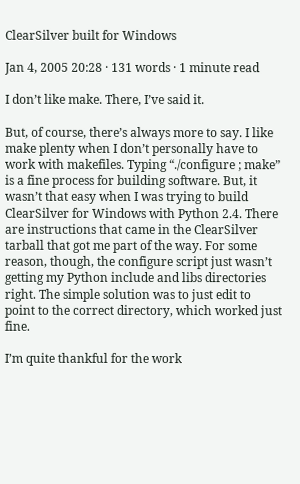ClearSilver built for Windows

Jan 4, 2005 20:28 · 131 words · 1 minute read

I don’t like make. There, I’ve said it.

But, of course, there’s always more to say. I like make plenty when I don’t personally have to work with makefiles. Typing “./configure ; make” is a fine process for building software. But, it wasn’t that easy when I was trying to build ClearSilver for Windows with Python 2.4. There are instructions that came in the ClearSilver tarball that got me part of the way. For some reason, though, the configure script just wasn’t getting my Python include and libs directories right. The simple solution was to just edit to point to the correct directory, which worked just fine.

I’m quite thankful for the work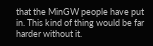that the MinGW people have put in. This kind of thing would be far harder without it.